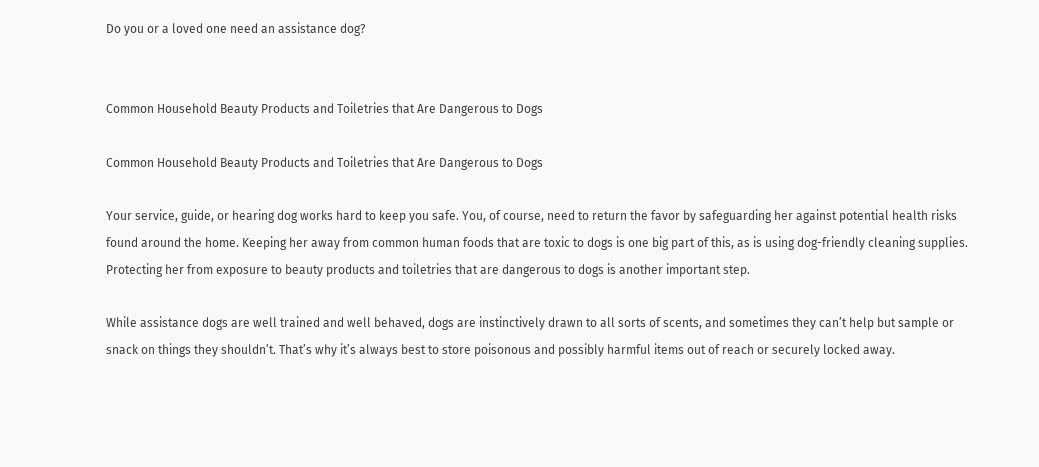Do you or a loved one need an assistance dog?


Common Household Beauty Products and Toiletries that Are Dangerous to Dogs

Common Household Beauty Products and Toiletries that Are Dangerous to Dogs

Your service, guide, or hearing dog works hard to keep you safe. You, of course, need to return the favor by safeguarding her against potential health risks found around the home. Keeping her away from common human foods that are toxic to dogs is one big part of this, as is using dog-friendly cleaning supplies. Protecting her from exposure to beauty products and toiletries that are dangerous to dogs is another important step.

While assistance dogs are well trained and well behaved, dogs are instinctively drawn to all sorts of scents, and sometimes they can’t help but sample or snack on things they shouldn’t. That’s why it’s always best to store poisonous and possibly harmful items out of reach or securely locked away.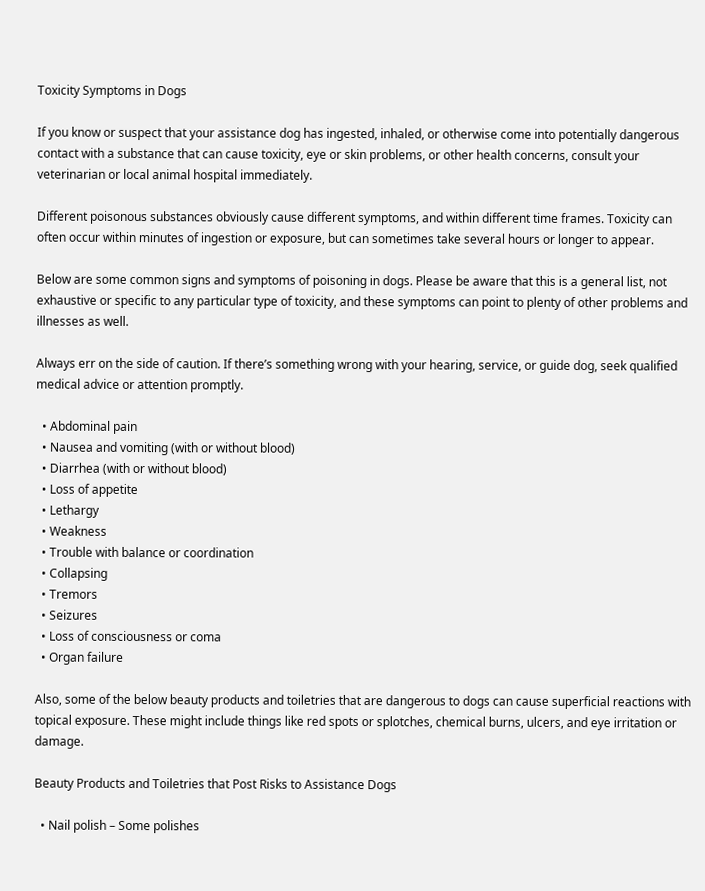Toxicity Symptoms in Dogs

If you know or suspect that your assistance dog has ingested, inhaled, or otherwise come into potentially dangerous contact with a substance that can cause toxicity, eye or skin problems, or other health concerns, consult your veterinarian or local animal hospital immediately.

Different poisonous substances obviously cause different symptoms, and within different time frames. Toxicity can often occur within minutes of ingestion or exposure, but can sometimes take several hours or longer to appear.

Below are some common signs and symptoms of poisoning in dogs. Please be aware that this is a general list, not exhaustive or specific to any particular type of toxicity, and these symptoms can point to plenty of other problems and illnesses as well.

Always err on the side of caution. If there’s something wrong with your hearing, service, or guide dog, seek qualified medical advice or attention promptly.

  • Abdominal pain
  • Nausea and vomiting (with or without blood)
  • Diarrhea (with or without blood)
  • Loss of appetite
  • Lethargy
  • Weakness
  • Trouble with balance or coordination
  • Collapsing
  • Tremors
  • Seizures
  • Loss of consciousness or coma
  • Organ failure

Also, some of the below beauty products and toiletries that are dangerous to dogs can cause superficial reactions with topical exposure. These might include things like red spots or splotches, chemical burns, ulcers, and eye irritation or damage.

Beauty Products and Toiletries that Post Risks to Assistance Dogs

  • Nail polish – Some polishes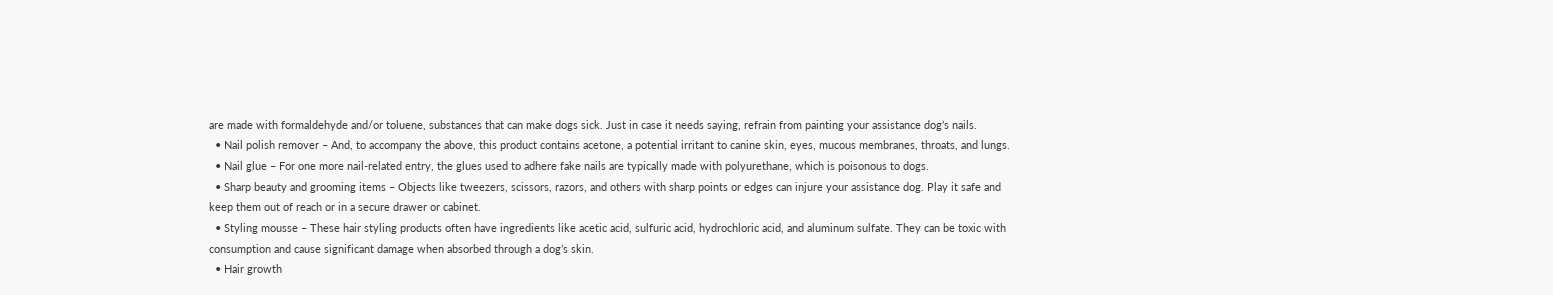are made with formaldehyde and/or toluene, substances that can make dogs sick. Just in case it needs saying, refrain from painting your assistance dog’s nails.
  • Nail polish remover – And, to accompany the above, this product contains acetone, a potential irritant to canine skin, eyes, mucous membranes, throats, and lungs.
  • Nail glue – For one more nail-related entry, the glues used to adhere fake nails are typically made with polyurethane, which is poisonous to dogs.
  • Sharp beauty and grooming items – Objects like tweezers, scissors, razors, and others with sharp points or edges can injure your assistance dog. Play it safe and keep them out of reach or in a secure drawer or cabinet.
  • Styling mousse – These hair styling products often have ingredients like acetic acid, sulfuric acid, hydrochloric acid, and aluminum sulfate. They can be toxic with consumption and cause significant damage when absorbed through a dog’s skin.
  • Hair growth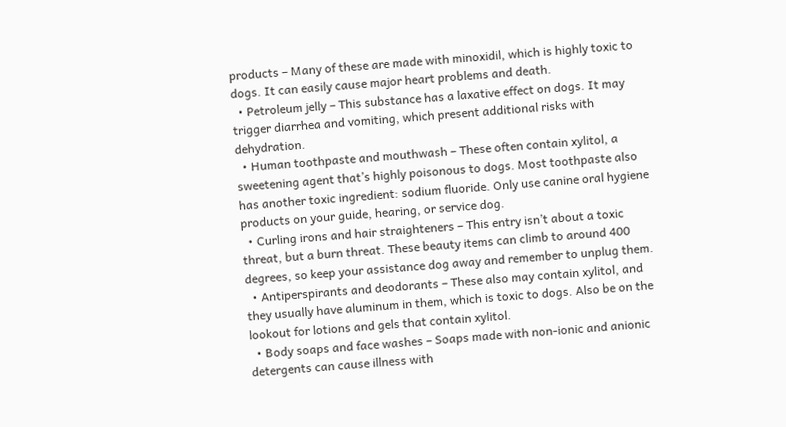products – Many of these are made with minoxidil, which is highly toxic to dogs. It can easily cause major heart problems and death.
  • Petroleum jelly – This substance has a laxative effect on dogs. It may trigger diarrhea and vomiting, which present additional risks with dehydration.
  • Human toothpaste and mouthwash – These often contain xylitol, a sweetening agent that’s highly poisonous to dogs. Most toothpaste also has another toxic ingredient: sodium fluoride. Only use canine oral hygiene products on your guide, hearing, or service dog.
  • Curling irons and hair straighteners – This entry isn’t about a toxic threat, but a burn threat. These beauty items can climb to around 400 degrees, so keep your assistance dog away and remember to unplug them.
  • Antiperspirants and deodorants – These also may contain xylitol, and they usually have aluminum in them, which is toxic to dogs. Also be on the lookout for lotions and gels that contain xylitol.
  • Body soaps and face washes – Soaps made with non-ionic and anionic detergents can cause illness with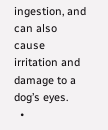ingestion, and can also cause irritation and damage to a dog’s eyes.
  •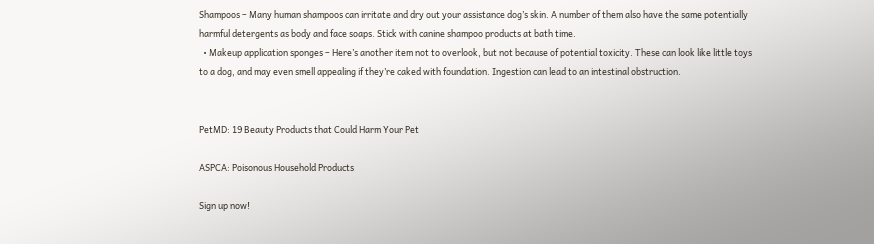Shampoos – Many human shampoos can irritate and dry out your assistance dog’s skin. A number of them also have the same potentially harmful detergents as body and face soaps. Stick with canine shampoo products at bath time.
  • Makeup application sponges – Here’s another item not to overlook, but not because of potential toxicity. These can look like little toys to a dog, and may even smell appealing if they’re caked with foundation. Ingestion can lead to an intestinal obstruction.


PetMD: 19 Beauty Products that Could Harm Your Pet

ASPCA: Poisonous Household Products

Sign up now!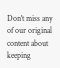Don't miss any of our original content about keeping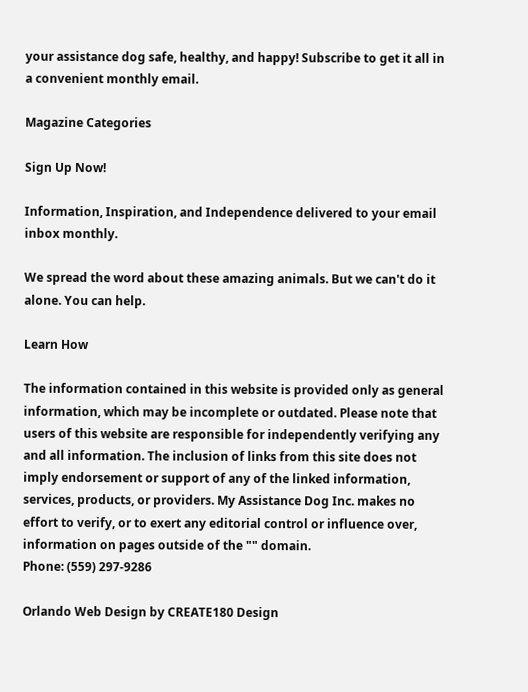your assistance dog safe, healthy, and happy! Subscribe to get it all in a convenient monthly email.

Magazine Categories

Sign Up Now!

Information, Inspiration, and Independence delivered to your email inbox monthly.

We spread the word about these amazing animals. But we can't do it alone. You can help.

Learn How

The information contained in this website is provided only as general information, which may be incomplete or outdated. Please note that users of this website are responsible for independently verifying any and all information. The inclusion of links from this site does not imply endorsement or support of any of the linked information, services, products, or providers. My Assistance Dog Inc. makes no effort to verify, or to exert any editorial control or influence over, information on pages outside of the "" domain.
Phone: (559) 297-9286

Orlando Web Design by CREATE180 Design